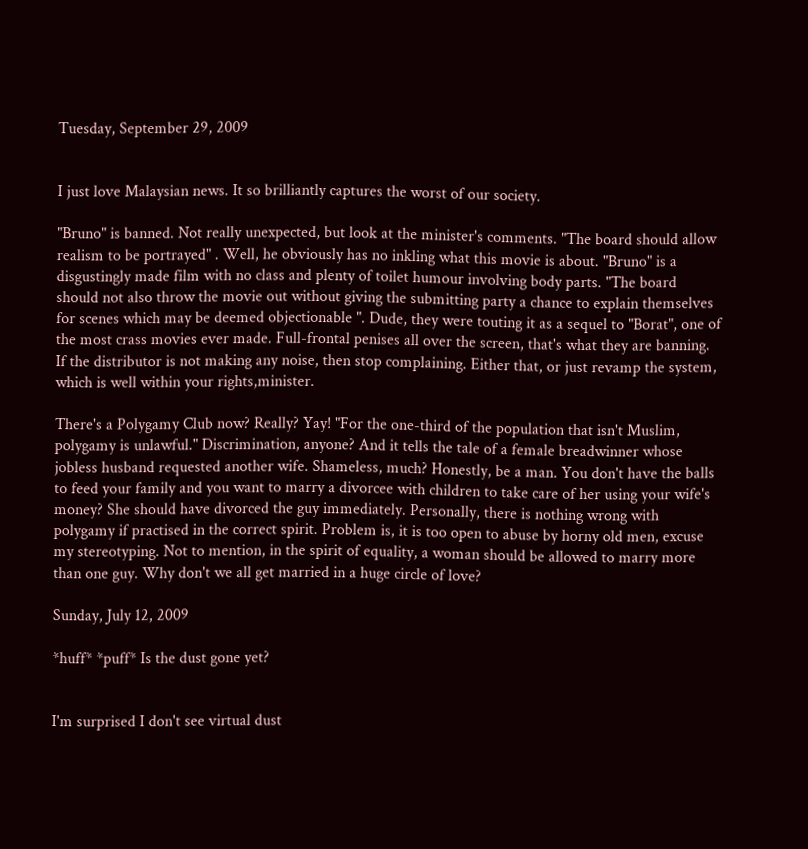Tuesday, September 29, 2009


I just love Malaysian news. It so brilliantly captures the worst of our society.

"Bruno" is banned. Not really unexpected, but look at the minister's comments. "The board should allow realism to be portrayed" . Well, he obviously has no inkling what this movie is about. "Bruno" is a disgustingly made film with no class and plenty of toilet humour involving body parts. "The board should not also throw the movie out without giving the submitting party a chance to explain themselves for scenes which may be deemed objectionable ". Dude, they were touting it as a sequel to "Borat", one of the most crass movies ever made. Full-frontal penises all over the screen, that's what they are banning. If the distributor is not making any noise, then stop complaining. Either that, or just revamp the system, which is well within your rights,minister.

There's a Polygamy Club now? Really? Yay! "For the one-third of the population that isn't Muslim, polygamy is unlawful." Discrimination, anyone? And it tells the tale of a female breadwinner whose jobless husband requested another wife. Shameless, much? Honestly, be a man. You don't have the balls to feed your family and you want to marry a divorcee with children to take care of her using your wife's money? She should have divorced the guy immediately. Personally, there is nothing wrong with polygamy if practised in the correct spirit. Problem is, it is too open to abuse by horny old men, excuse my stereotyping. Not to mention, in the spirit of equality, a woman should be allowed to marry more than one guy. Why don't we all get married in a huge circle of love?

Sunday, July 12, 2009

*huff* *puff* Is the dust gone yet?


I'm surprised I don't see virtual dust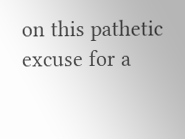on this pathetic excuse for a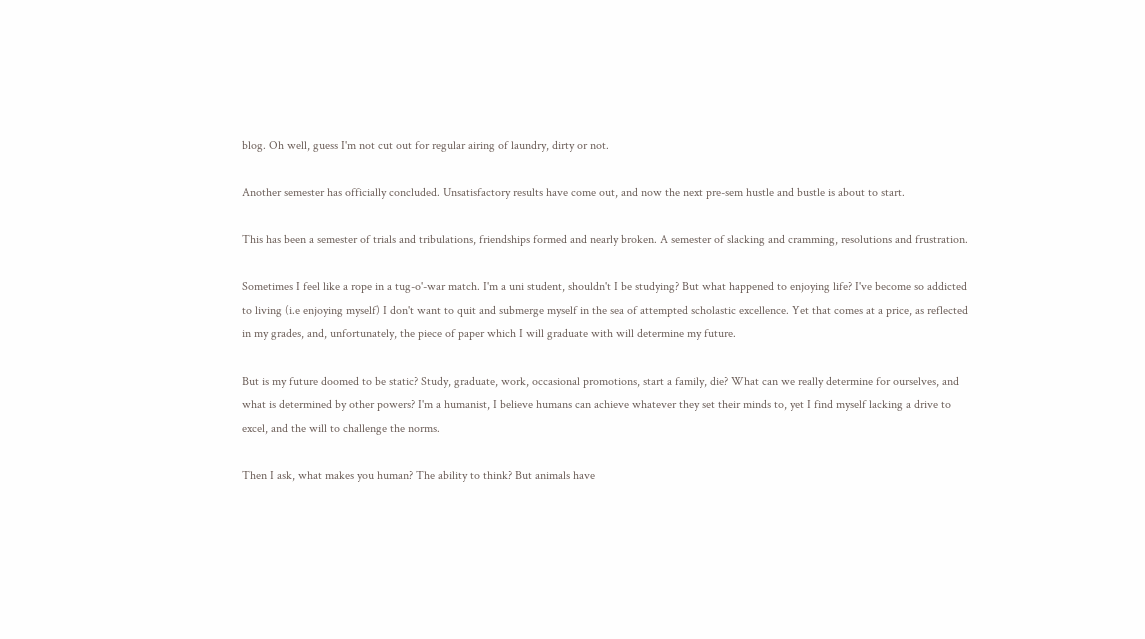blog. Oh well, guess I'm not cut out for regular airing of laundry, dirty or not.

Another semester has officially concluded. Unsatisfactory results have come out, and now the next pre-sem hustle and bustle is about to start.

This has been a semester of trials and tribulations, friendships formed and nearly broken. A semester of slacking and cramming, resolutions and frustration.

Sometimes I feel like a rope in a tug-o'-war match. I'm a uni student, shouldn't I be studying? But what happened to enjoying life? I've become so addicted to living (i.e enjoying myself) I don't want to quit and submerge myself in the sea of attempted scholastic excellence. Yet that comes at a price, as reflected in my grades, and, unfortunately, the piece of paper which I will graduate with will determine my future.

But is my future doomed to be static? Study, graduate, work, occasional promotions, start a family, die? What can we really determine for ourselves, and what is determined by other powers? I'm a humanist, I believe humans can achieve whatever they set their minds to, yet I find myself lacking a drive to excel, and the will to challenge the norms.

Then I ask, what makes you human? The ability to think? But animals have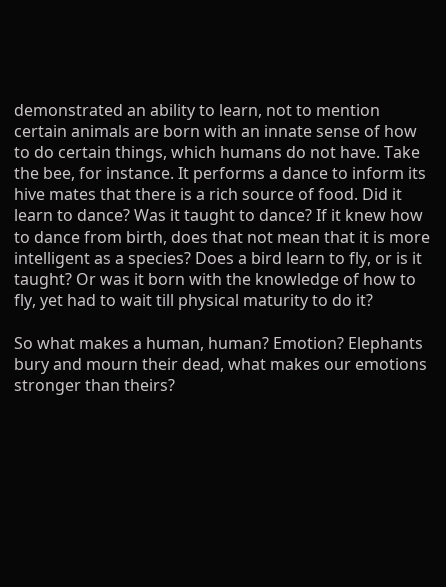demonstrated an ability to learn, not to mention certain animals are born with an innate sense of how to do certain things, which humans do not have. Take the bee, for instance. It performs a dance to inform its hive mates that there is a rich source of food. Did it learn to dance? Was it taught to dance? If it knew how to dance from birth, does that not mean that it is more intelligent as a species? Does a bird learn to fly, or is it taught? Or was it born with the knowledge of how to fly, yet had to wait till physical maturity to do it?

So what makes a human, human? Emotion? Elephants bury and mourn their dead, what makes our emotions stronger than theirs?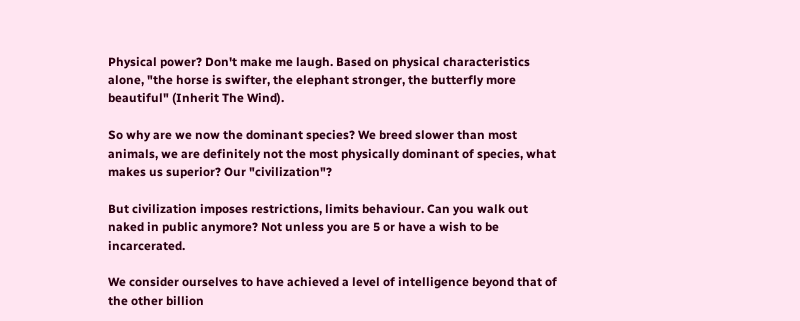Physical power? Don't make me laugh. Based on physical characteristics alone, "the horse is swifter, the elephant stronger, the butterfly more beautiful" (Inherit The Wind).

So why are we now the dominant species? We breed slower than most animals, we are definitely not the most physically dominant of species, what makes us superior? Our "civilization"?

But civilization imposes restrictions, limits behaviour. Can you walk out naked in public anymore? Not unless you are 5 or have a wish to be incarcerated.

We consider ourselves to have achieved a level of intelligence beyond that of the other billion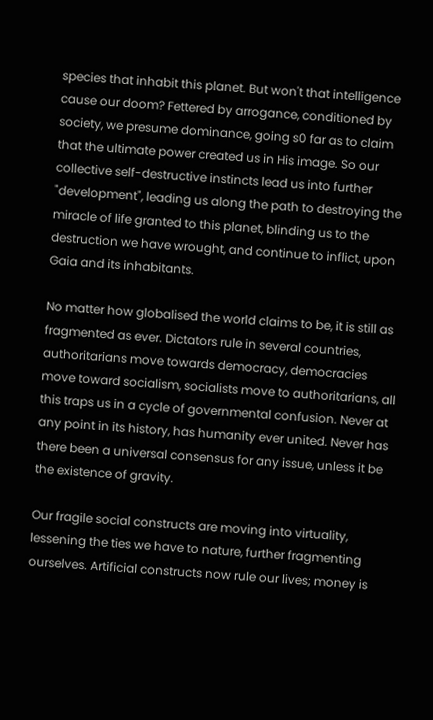species that inhabit this planet. But won't that intelligence cause our doom? Fettered by arrogance, conditioned by society, we presume dominance, going s0 far as to claim that the ultimate power created us in His image. So our collective self-destructive instincts lead us into further "development", leading us along the path to destroying the miracle of life granted to this planet, blinding us to the destruction we have wrought, and continue to inflict, upon Gaia and its inhabitants.

No matter how globalised the world claims to be, it is still as fragmented as ever. Dictators rule in several countries, authoritarians move towards democracy, democracies move toward socialism, socialists move to authoritarians, all this traps us in a cycle of governmental confusion. Never at any point in its history, has humanity ever united. Never has there been a universal consensus for any issue, unless it be the existence of gravity.

Our fragile social constructs are moving into virtuality, lessening the ties we have to nature, further fragmenting ourselves. Artificial constructs now rule our lives; money is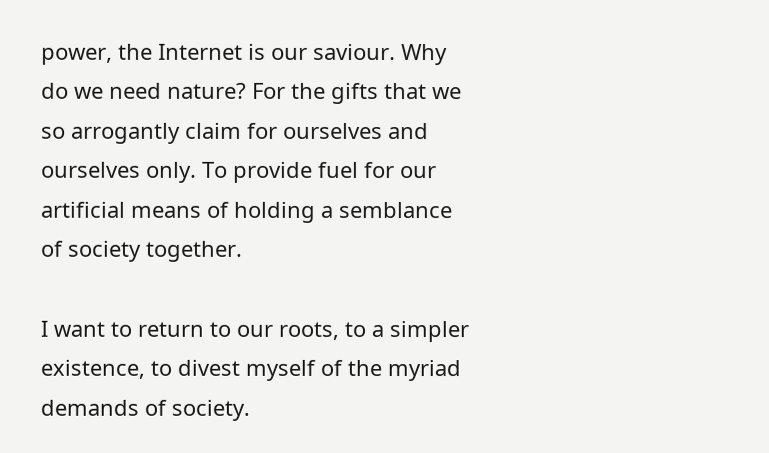power, the Internet is our saviour. Why do we need nature? For the gifts that we so arrogantly claim for ourselves and ourselves only. To provide fuel for our artificial means of holding a semblance of society together.

I want to return to our roots, to a simpler existence, to divest myself of the myriad demands of society.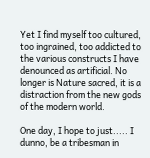Yet I find myself too cultured, too ingrained, too addicted to the various constructs I have denounced as artificial. No longer is Nature sacred, it is a distraction from the new gods of the modern world.

One day, I hope to just..... I dunno, be a tribesman in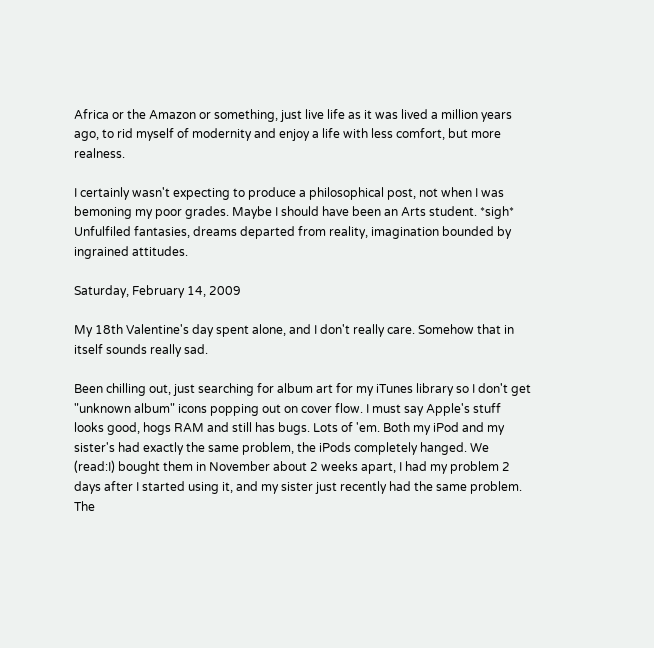Africa or the Amazon or something, just live life as it was lived a million years ago, to rid myself of modernity and enjoy a life with less comfort, but more realness.

I certainly wasn't expecting to produce a philosophical post, not when I was bemoning my poor grades. Maybe I should have been an Arts student. *sigh* Unfulfiled fantasies, dreams departed from reality, imagination bounded by ingrained attitudes.

Saturday, February 14, 2009

My 18th Valentine's day spent alone, and I don't really care. Somehow that in itself sounds really sad.

Been chilling out, just searching for album art for my iTunes library so I don't get "unknown album" icons popping out on cover flow. I must say Apple's stuff looks good, hogs RAM and still has bugs. Lots of 'em. Both my iPod and my sister's had exactly the same problem, the iPods completely hanged. We (read:I) bought them in November about 2 weeks apart, I had my problem 2 days after I started using it, and my sister just recently had the same problem. The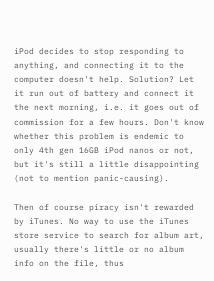iPod decides to stop responding to anything, and connecting it to the computer doesn't help. Solution? Let it run out of battery and connect it the next morning, i.e. it goes out of commission for a few hours. Don't know whether this problem is endemic to only 4th gen 16GB iPod nanos or not, but it's still a little disappointing (not to mention panic-causing).

Then of course piracy isn't rewarded by iTunes. No way to use the iTunes store service to search for album art, usually there's little or no album info on the file, thus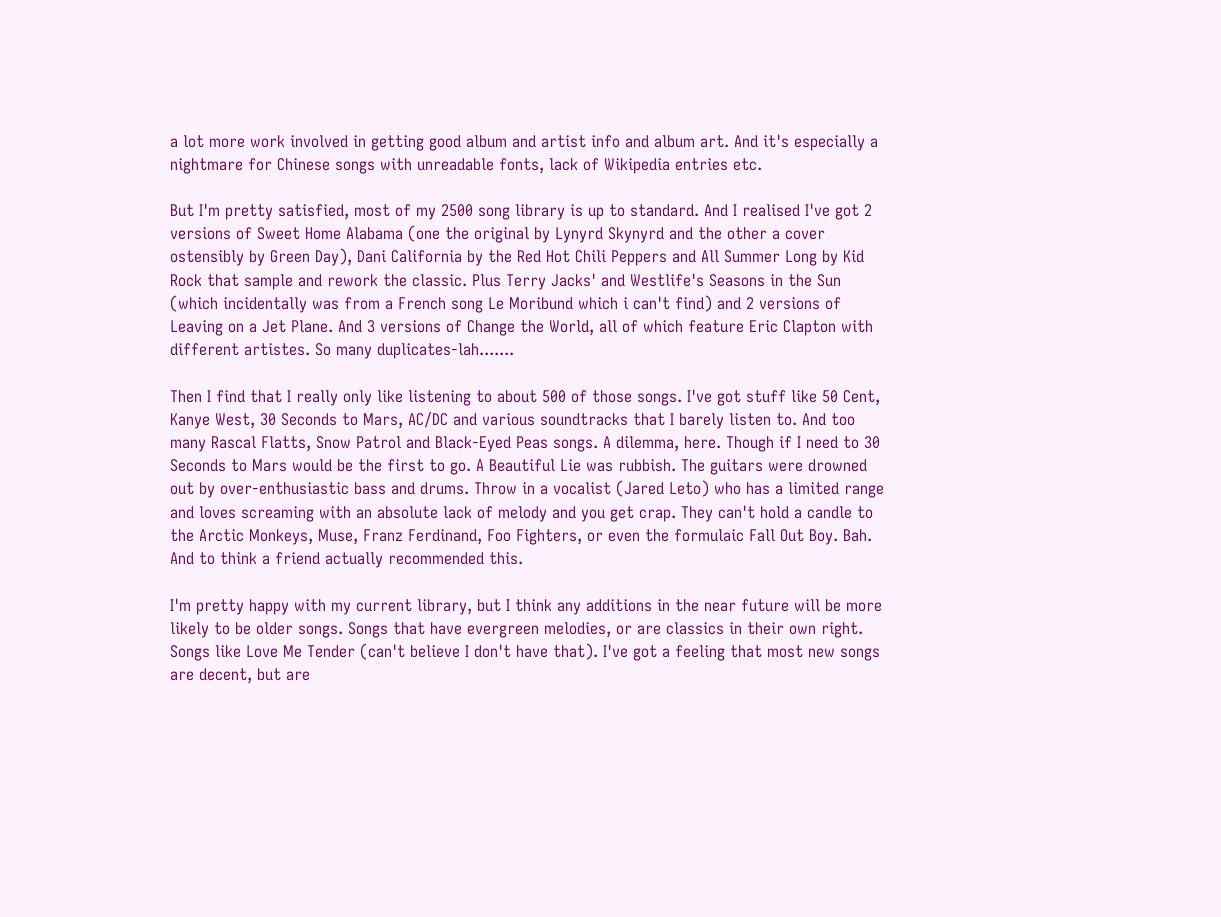a lot more work involved in getting good album and artist info and album art. And it's especially a nightmare for Chinese songs with unreadable fonts, lack of Wikipedia entries etc.

But I'm pretty satisfied, most of my 2500 song library is up to standard. And I realised I've got 2 versions of Sweet Home Alabama (one the original by Lynyrd Skynyrd and the other a cover ostensibly by Green Day), Dani California by the Red Hot Chili Peppers and All Summer Long by Kid Rock that sample and rework the classic. Plus Terry Jacks' and Westlife's Seasons in the Sun (which incidentally was from a French song Le Moribund which i can't find) and 2 versions of Leaving on a Jet Plane. And 3 versions of Change the World, all of which feature Eric Clapton with different artistes. So many duplicates-lah.......

Then I find that I really only like listening to about 500 of those songs. I've got stuff like 50 Cent, Kanye West, 30 Seconds to Mars, AC/DC and various soundtracks that I barely listen to. And too many Rascal Flatts, Snow Patrol and Black-Eyed Peas songs. A dilemma, here. Though if I need to 30 Seconds to Mars would be the first to go. A Beautiful Lie was rubbish. The guitars were drowned out by over-enthusiastic bass and drums. Throw in a vocalist (Jared Leto) who has a limited range and loves screaming with an absolute lack of melody and you get crap. They can't hold a candle to the Arctic Monkeys, Muse, Franz Ferdinand, Foo Fighters, or even the formulaic Fall Out Boy. Bah. And to think a friend actually recommended this.

I'm pretty happy with my current library, but I think any additions in the near future will be more likely to be older songs. Songs that have evergreen melodies, or are classics in their own right. Songs like Love Me Tender (can't believe I don't have that). I've got a feeling that most new songs are decent, but are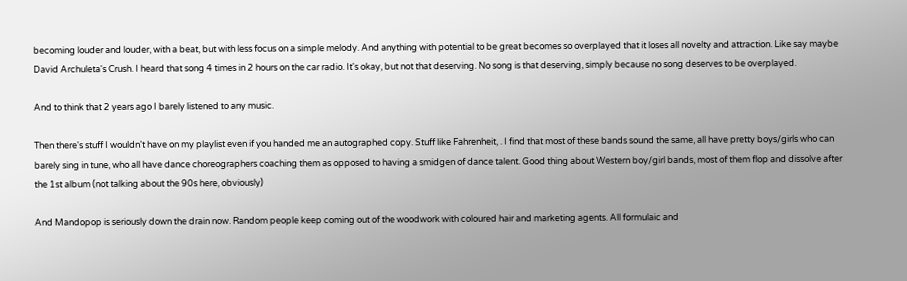becoming louder and louder, with a beat, but with less focus on a simple melody. And anything with potential to be great becomes so overplayed that it loses all novelty and attraction. Like say maybe David Archuleta's Crush. I heard that song 4 times in 2 hours on the car radio. It's okay, but not that deserving. No song is that deserving, simply because no song deserves to be overplayed.

And to think that 2 years ago I barely listened to any music.

Then there's stuff I wouldn't have on my playlist even if you handed me an autographed copy. Stuff like Fahrenheit, . I find that most of these bands sound the same, all have pretty boys/girls who can barely sing in tune, who all have dance choreographers coaching them as opposed to having a smidgen of dance talent. Good thing about Western boy/girl bands, most of them flop and dissolve after the 1st album (not talking about the 90s here, obviously)

And Mandopop is seriously down the drain now. Random people keep coming out of the woodwork with coloured hair and marketing agents. All formulaic and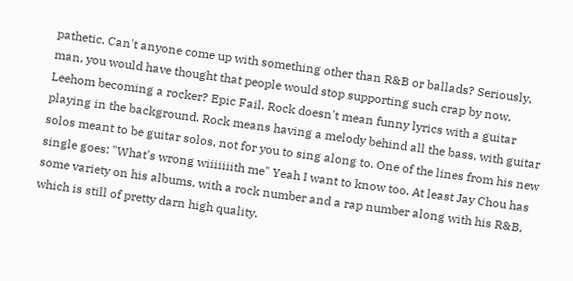pathetic. Can't anyone come up with something other than R&B or ballads? Seriously, man, you would have thought that people would stop supporting such crap by now. Leehom becoming a rocker? Epic Fail. Rock doesn't mean funny lyrics with a guitar playing in the background. Rock means having a melody behind all the bass, with guitar solos meant to be guitar solos, not for you to sing along to. One of the lines from his new single goes: "What's wrong wiiiiiiith me" Yeah I want to know too. At least Jay Chou has some variety on his albums, with a rock number and a rap number along with his R&B, which is still of pretty darn high quality.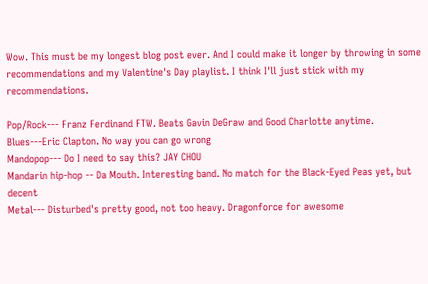Wow. This must be my longest blog post ever. And I could make it longer by throwing in some recommendations and my Valentine's Day playlist. I think I'll just stick with my recommendations.

Pop/Rock--- Franz Ferdinand FTW. Beats Gavin DeGraw and Good Charlotte anytime.
Blues---Eric Clapton. No way you can go wrong
Mandopop--- Do I need to say this? JAY CHOU
Mandarin hip-hop -- Da Mouth. Interesting band. No match for the Black-Eyed Peas yet, but decent
Metal--- Disturbed's pretty good, not too heavy. Dragonforce for awesome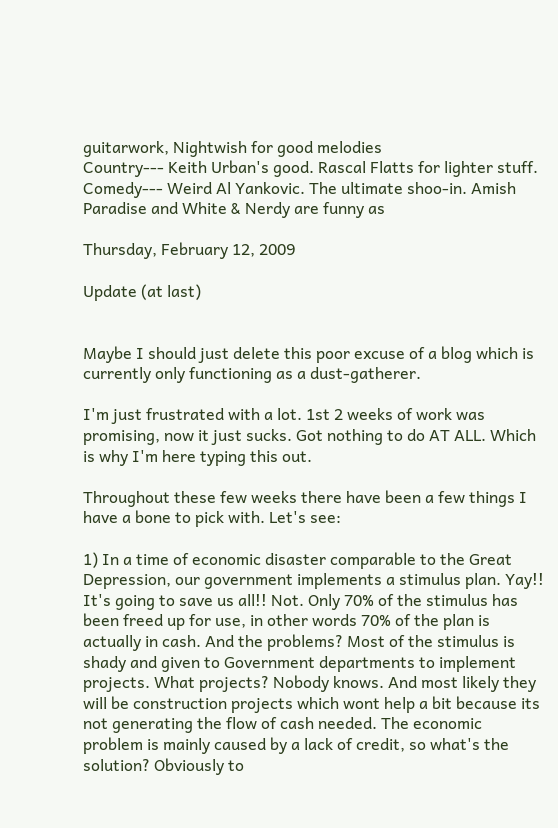guitarwork, Nightwish for good melodies
Country--- Keith Urban's good. Rascal Flatts for lighter stuff.
Comedy--- Weird Al Yankovic. The ultimate shoo-in. Amish Paradise and White & Nerdy are funny as

Thursday, February 12, 2009

Update (at last)


Maybe I should just delete this poor excuse of a blog which is currently only functioning as a dust-gatherer.

I'm just frustrated with a lot. 1st 2 weeks of work was promising, now it just sucks. Got nothing to do AT ALL. Which is why I'm here typing this out.

Throughout these few weeks there have been a few things I have a bone to pick with. Let's see:

1) In a time of economic disaster comparable to the Great Depression, our government implements a stimulus plan. Yay!! It's going to save us all!! Not. Only 70% of the stimulus has been freed up for use, in other words 70% of the plan is actually in cash. And the problems? Most of the stimulus is shady and given to Government departments to implement projects. What projects? Nobody knows. And most likely they will be construction projects which wont help a bit because its not generating the flow of cash needed. The economic problem is mainly caused by a lack of credit, so what's the solution? Obviously to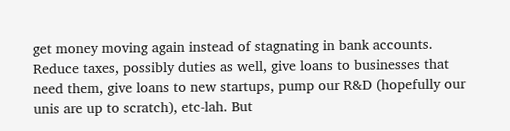get money moving again instead of stagnating in bank accounts. Reduce taxes, possibly duties as well, give loans to businesses that need them, give loans to new startups, pump our R&D (hopefully our unis are up to scratch), etc-lah. But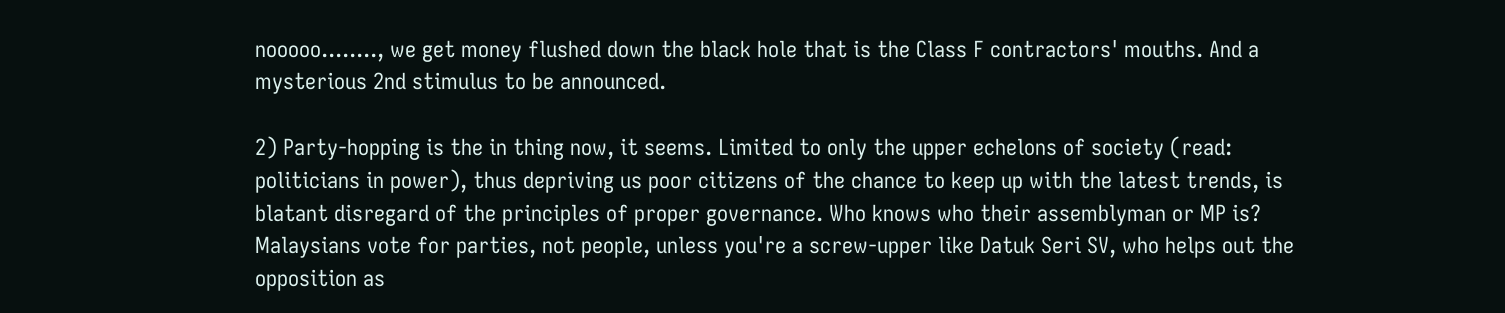nooooo........, we get money flushed down the black hole that is the Class F contractors' mouths. And a mysterious 2nd stimulus to be announced.

2) Party-hopping is the in thing now, it seems. Limited to only the upper echelons of society (read: politicians in power), thus depriving us poor citizens of the chance to keep up with the latest trends, is blatant disregard of the principles of proper governance. Who knows who their assemblyman or MP is? Malaysians vote for parties, not people, unless you're a screw-upper like Datuk Seri SV, who helps out the opposition as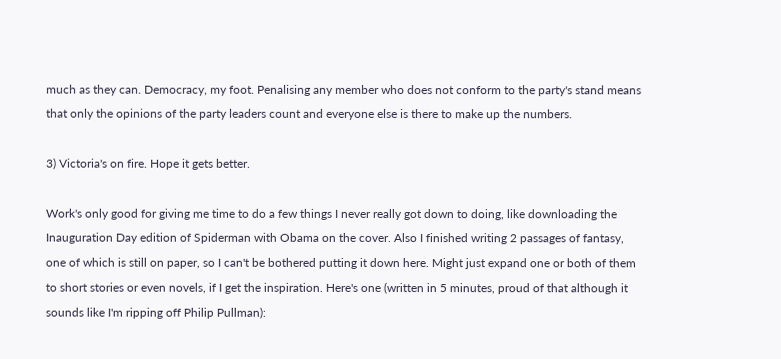much as they can. Democracy, my foot. Penalising any member who does not conform to the party's stand means that only the opinions of the party leaders count and everyone else is there to make up the numbers.

3) Victoria's on fire. Hope it gets better.

Work's only good for giving me time to do a few things I never really got down to doing, like downloading the Inauguration Day edition of Spiderman with Obama on the cover. Also I finished writing 2 passages of fantasy, one of which is still on paper, so I can't be bothered putting it down here. Might just expand one or both of them to short stories or even novels, if I get the inspiration. Here's one (written in 5 minutes, proud of that although it sounds like I'm ripping off Philip Pullman):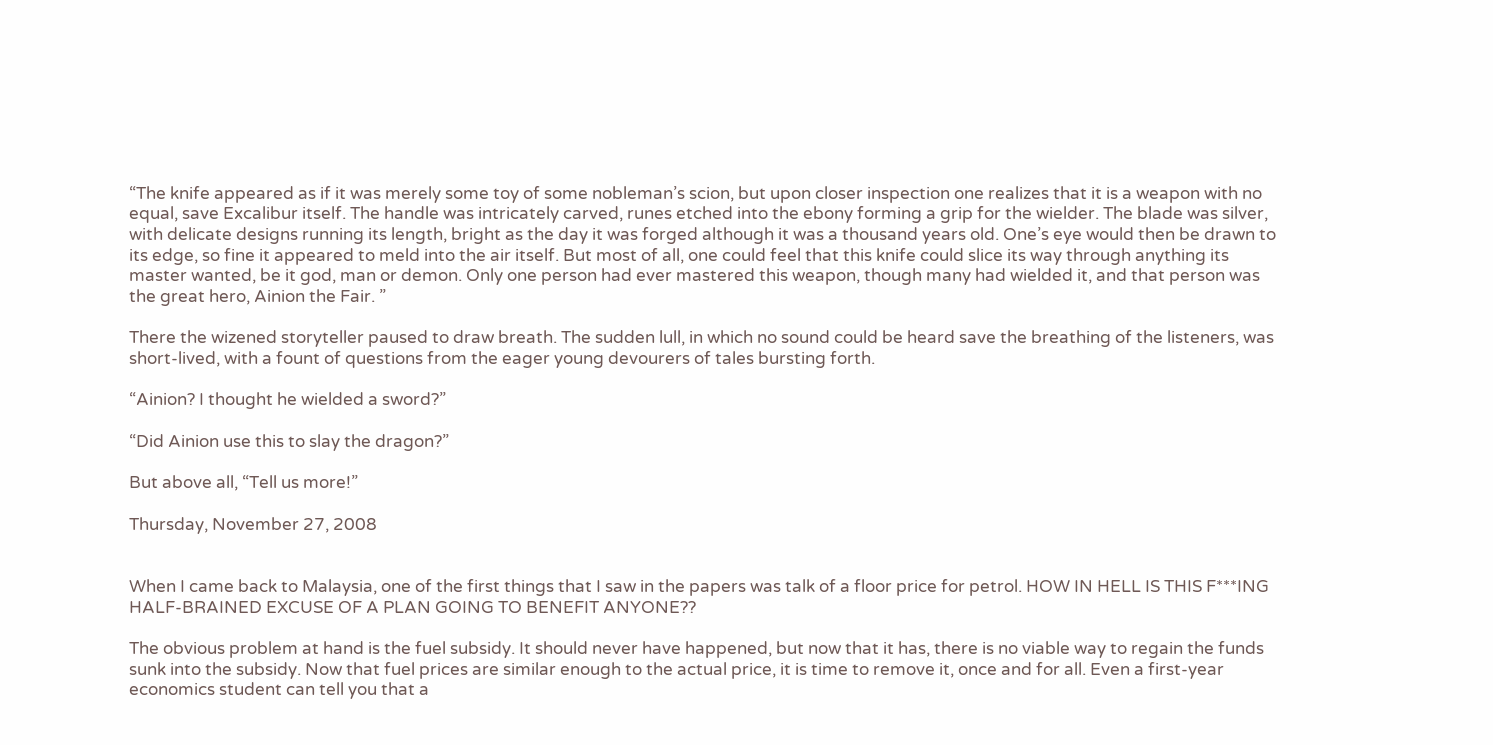“The knife appeared as if it was merely some toy of some nobleman’s scion, but upon closer inspection one realizes that it is a weapon with no equal, save Excalibur itself. The handle was intricately carved, runes etched into the ebony forming a grip for the wielder. The blade was silver, with delicate designs running its length, bright as the day it was forged although it was a thousand years old. One’s eye would then be drawn to its edge, so fine it appeared to meld into the air itself. But most of all, one could feel that this knife could slice its way through anything its master wanted, be it god, man or demon. Only one person had ever mastered this weapon, though many had wielded it, and that person was the great hero, Ainion the Fair. ”

There the wizened storyteller paused to draw breath. The sudden lull, in which no sound could be heard save the breathing of the listeners, was short-lived, with a fount of questions from the eager young devourers of tales bursting forth.

“Ainion? I thought he wielded a sword?”

“Did Ainion use this to slay the dragon?”

But above all, “Tell us more!”

Thursday, November 27, 2008


When I came back to Malaysia, one of the first things that I saw in the papers was talk of a floor price for petrol. HOW IN HELL IS THIS F***ING HALF-BRAINED EXCUSE OF A PLAN GOING TO BENEFIT ANYONE??

The obvious problem at hand is the fuel subsidy. It should never have happened, but now that it has, there is no viable way to regain the funds sunk into the subsidy. Now that fuel prices are similar enough to the actual price, it is time to remove it, once and for all. Even a first-year economics student can tell you that a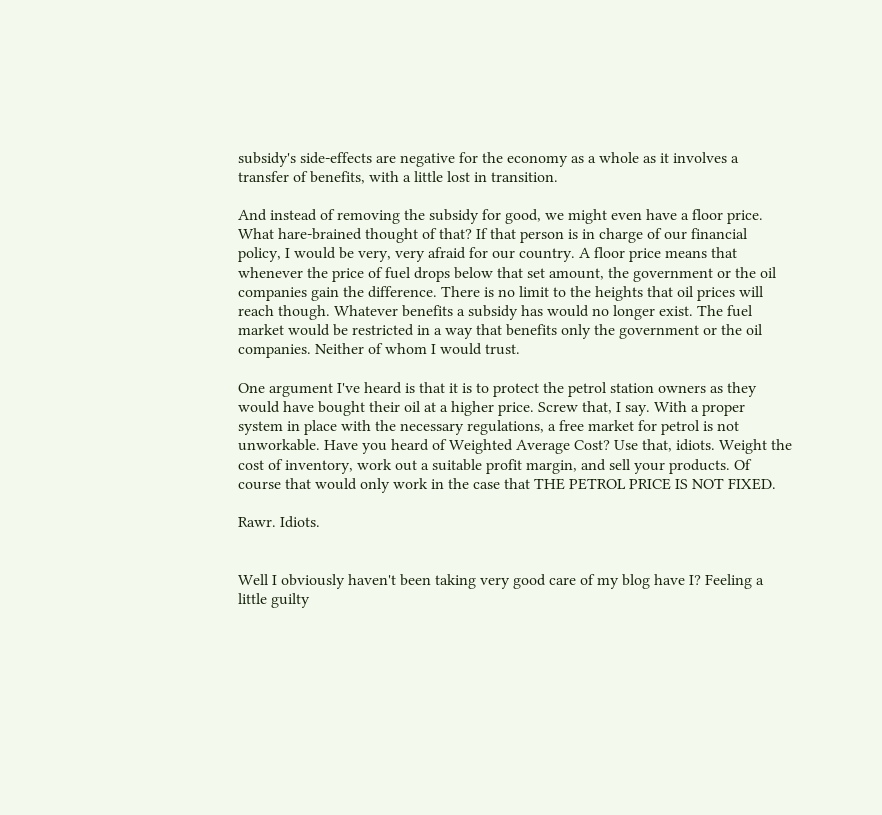subsidy's side-effects are negative for the economy as a whole as it involves a transfer of benefits, with a little lost in transition.

And instead of removing the subsidy for good, we might even have a floor price. What hare-brained thought of that? If that person is in charge of our financial policy, I would be very, very afraid for our country. A floor price means that whenever the price of fuel drops below that set amount, the government or the oil companies gain the difference. There is no limit to the heights that oil prices will reach though. Whatever benefits a subsidy has would no longer exist. The fuel market would be restricted in a way that benefits only the government or the oil companies. Neither of whom I would trust.

One argument I've heard is that it is to protect the petrol station owners as they would have bought their oil at a higher price. Screw that, I say. With a proper system in place with the necessary regulations, a free market for petrol is not unworkable. Have you heard of Weighted Average Cost? Use that, idiots. Weight the cost of inventory, work out a suitable profit margin, and sell your products. Of course that would only work in the case that THE PETROL PRICE IS NOT FIXED.

Rawr. Idiots.


Well I obviously haven't been taking very good care of my blog have I? Feeling a little guilty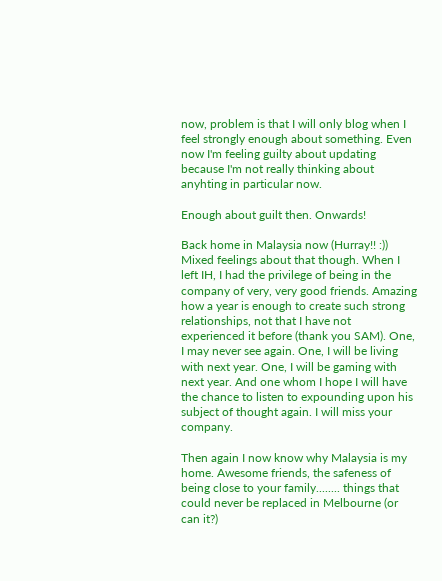now, problem is that I will only blog when I feel strongly enough about something. Even now I'm feeling guilty about updating because I'm not really thinking about anyhting in particular now.

Enough about guilt then. Onwards!

Back home in Malaysia now (Hurray!! :)) Mixed feelings about that though. When I left IH, I had the privilege of being in the company of very, very good friends. Amazing how a year is enough to create such strong relationships, not that I have not experienced it before (thank you SAM). One, I may never see again. One, I will be living with next year. One, I will be gaming with next year. And one whom I hope I will have the chance to listen to expounding upon his subject of thought again. I will miss your company.

Then again I now know why Malaysia is my home. Awesome friends, the safeness of being close to your family........ things that could never be replaced in Melbourne (or can it?)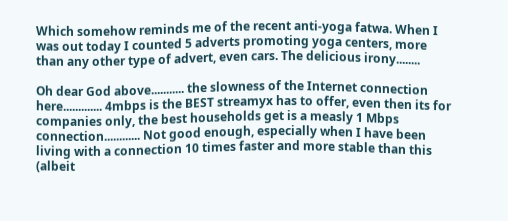Which somehow reminds me of the recent anti-yoga fatwa. When I was out today I counted 5 adverts promoting yoga centers, more than any other type of advert, even cars. The delicious irony........

Oh dear God above........... the slowness of the Internet connection here............. 4mbps is the BEST streamyx has to offer, even then its for companies only, the best households get is a measly 1 Mbps connection............ Not good enough, especially when I have been living with a connection 10 times faster and more stable than this (albeit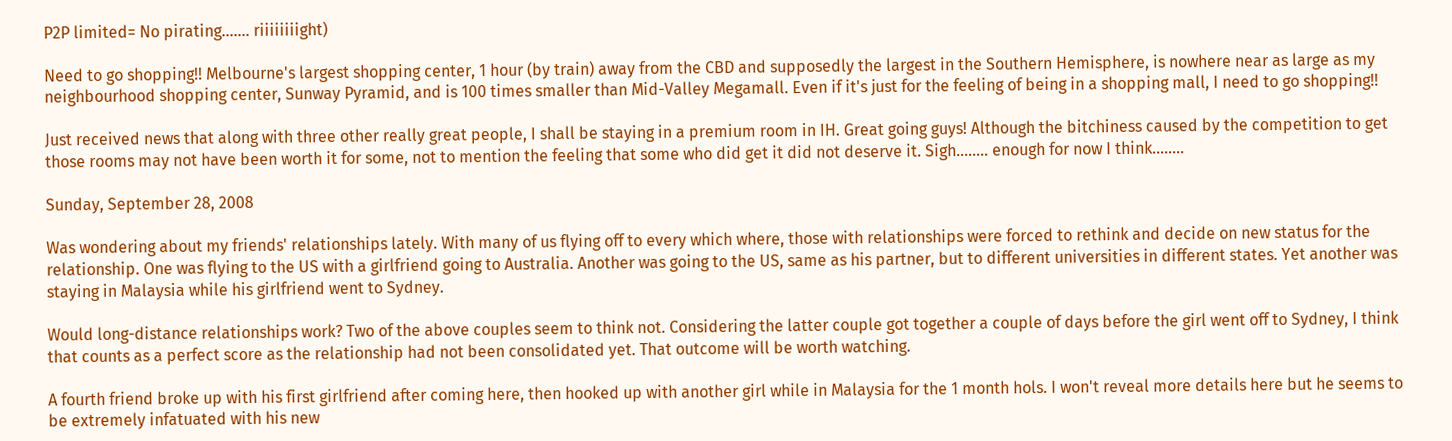P2P limited= No pirating....... riiiiiiiight)

Need to go shopping!! Melbourne's largest shopping center, 1 hour (by train) away from the CBD and supposedly the largest in the Southern Hemisphere, is nowhere near as large as my neighbourhood shopping center, Sunway Pyramid, and is 100 times smaller than Mid-Valley Megamall. Even if it's just for the feeling of being in a shopping mall, I need to go shopping!!

Just received news that along with three other really great people, I shall be staying in a premium room in IH. Great going guys! Although the bitchiness caused by the competition to get those rooms may not have been worth it for some, not to mention the feeling that some who did get it did not deserve it. Sigh........ enough for now I think........

Sunday, September 28, 2008

Was wondering about my friends' relationships lately. With many of us flying off to every which where, those with relationships were forced to rethink and decide on new status for the relationship. One was flying to the US with a girlfriend going to Australia. Another was going to the US, same as his partner, but to different universities in different states. Yet another was staying in Malaysia while his girlfriend went to Sydney.

Would long-distance relationships work? Two of the above couples seem to think not. Considering the latter couple got together a couple of days before the girl went off to Sydney, I think that counts as a perfect score as the relationship had not been consolidated yet. That outcome will be worth watching.

A fourth friend broke up with his first girlfriend after coming here, then hooked up with another girl while in Malaysia for the 1 month hols. I won't reveal more details here but he seems to be extremely infatuated with his new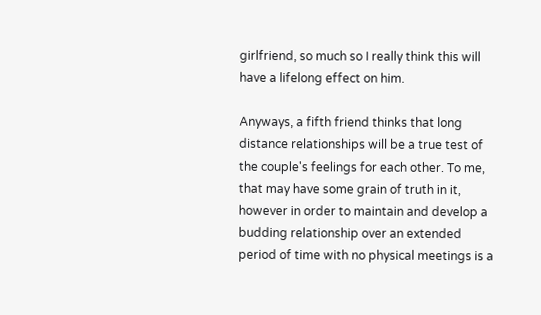girlfriend, so much so I really think this will have a lifelong effect on him.

Anyways, a fifth friend thinks that long distance relationships will be a true test of the couple's feelings for each other. To me, that may have some grain of truth in it, however in order to maintain and develop a budding relationship over an extended period of time with no physical meetings is a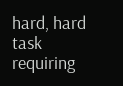hard, hard task requiring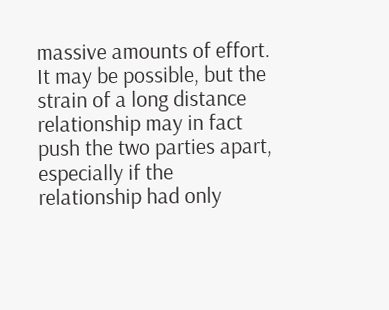massive amounts of effort. It may be possible, but the strain of a long distance relationship may in fact push the two parties apart, especially if the relationship had only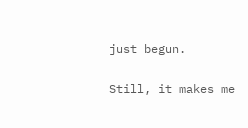just begun.

Still, it makes me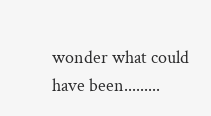wonder what could have been.........